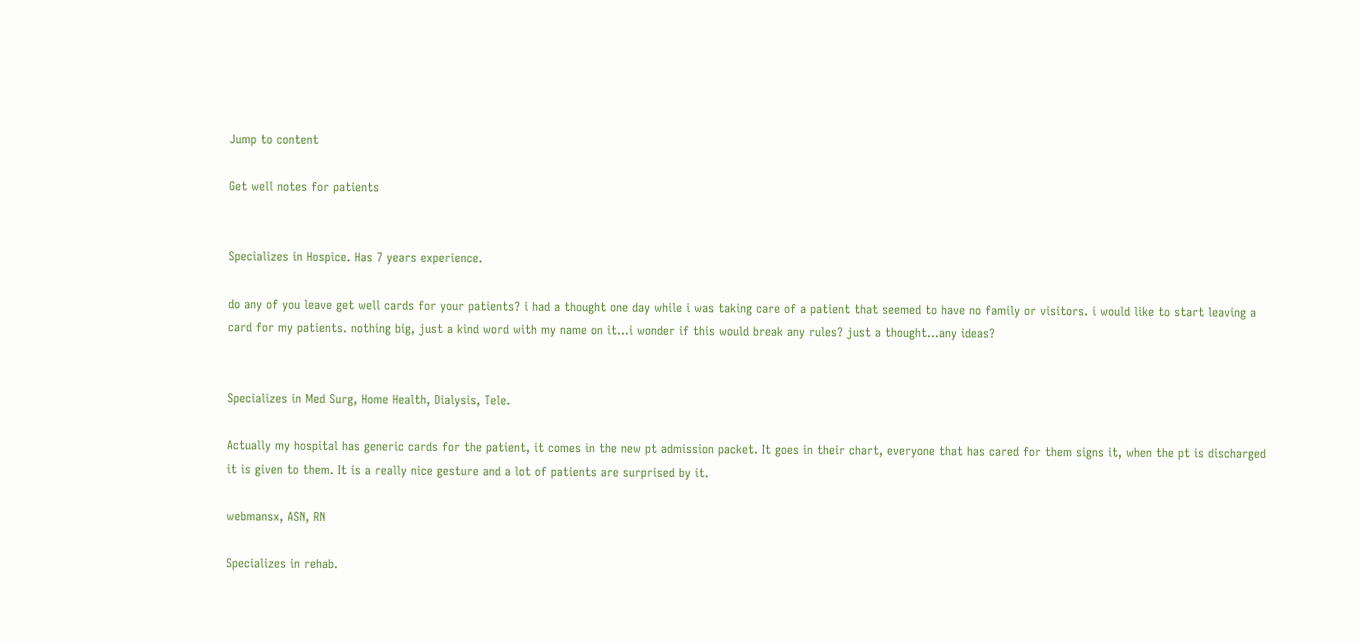Jump to content

Get well notes for patients


Specializes in Hospice. Has 7 years experience.

do any of you leave get well cards for your patients? i had a thought one day while i was taking care of a patient that seemed to have no family or visitors. i would like to start leaving a card for my patients. nothing big, just a kind word with my name on it...i wonder if this would break any rules? just a thought...any ideas?


Specializes in Med Surg, Home Health, Dialysis, Tele.

Actually my hospital has generic cards for the patient, it comes in the new pt admission packet. It goes in their chart, everyone that has cared for them signs it, when the pt is discharged it is given to them. It is a really nice gesture and a lot of patients are surprised by it.

webmansx, ASN, RN

Specializes in rehab.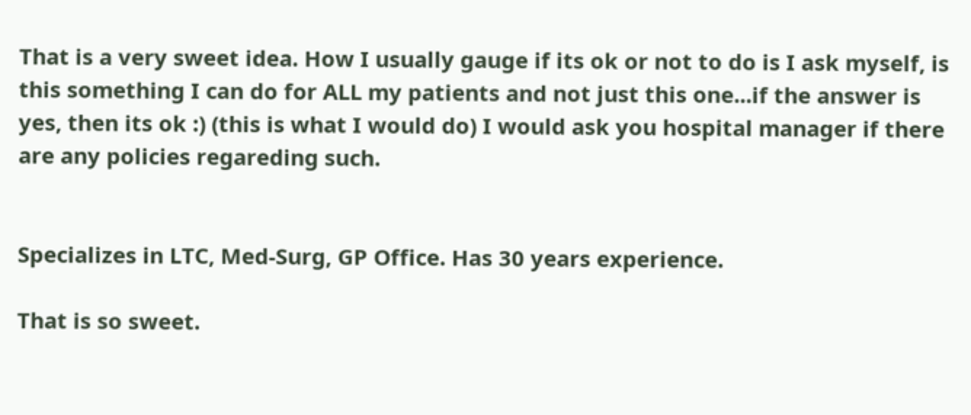That is a very sweet idea. How I usually gauge if its ok or not to do is I ask myself, is this something I can do for ALL my patients and not just this one...if the answer is yes, then its ok :) (this is what I would do) I would ask you hospital manager if there are any policies regareding such.


Specializes in LTC, Med-Surg, GP Office. Has 30 years experience.

That is so sweet.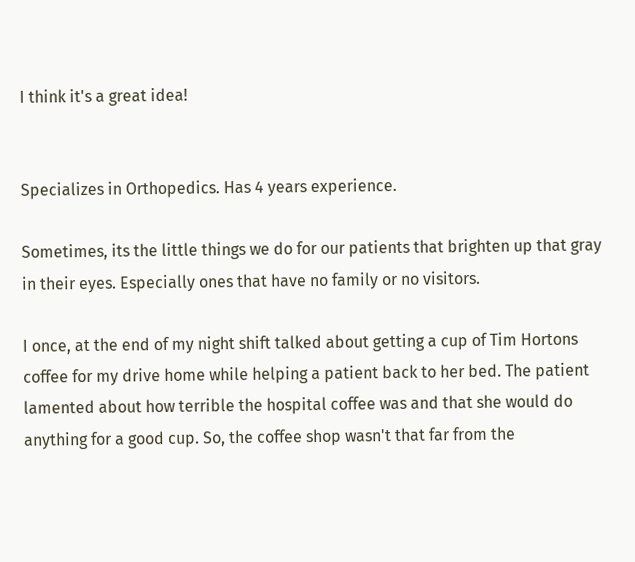I think it's a great idea!


Specializes in Orthopedics. Has 4 years experience.

Sometimes, its the little things we do for our patients that brighten up that gray in their eyes. Especially ones that have no family or no visitors.

I once, at the end of my night shift talked about getting a cup of Tim Hortons coffee for my drive home while helping a patient back to her bed. The patient lamented about how terrible the hospital coffee was and that she would do anything for a good cup. So, the coffee shop wasn't that far from the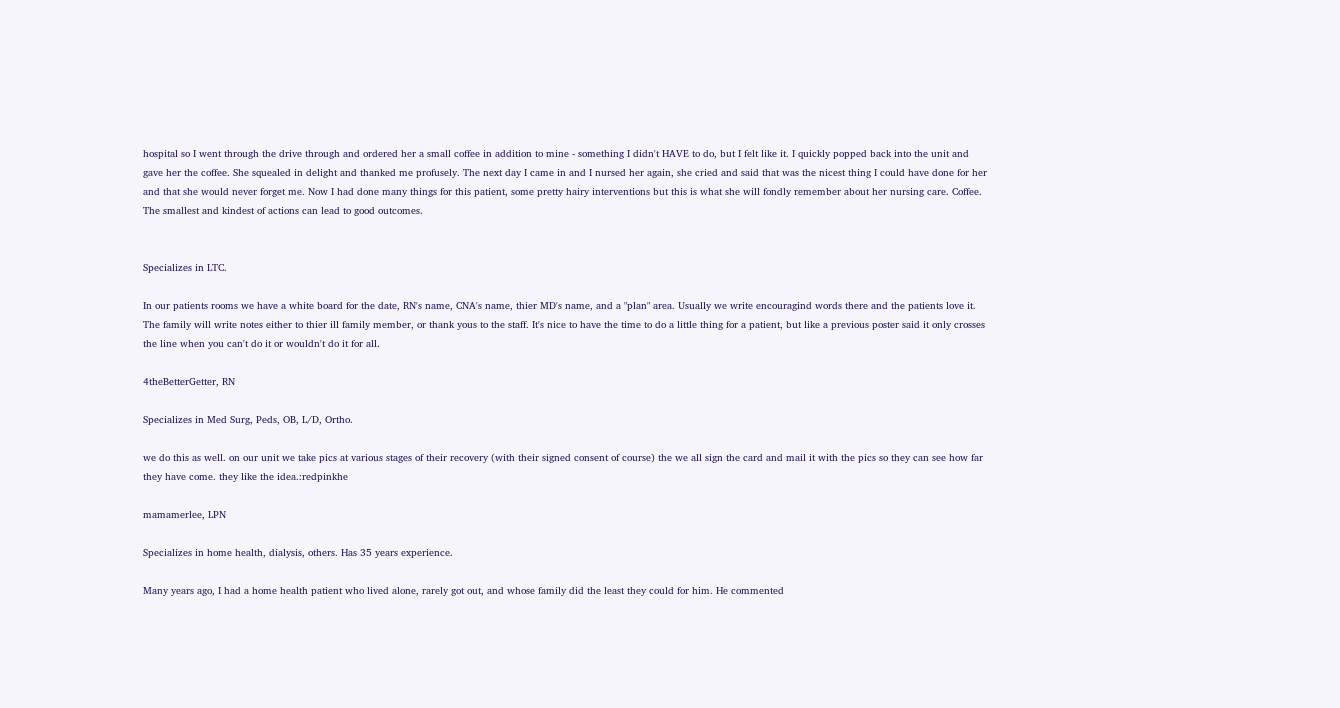hospital so I went through the drive through and ordered her a small coffee in addition to mine - something I didn't HAVE to do, but I felt like it. I quickly popped back into the unit and gave her the coffee. She squealed in delight and thanked me profusely. The next day I came in and I nursed her again, she cried and said that was the nicest thing I could have done for her and that she would never forget me. Now I had done many things for this patient, some pretty hairy interventions but this is what she will fondly remember about her nursing care. Coffee. The smallest and kindest of actions can lead to good outcomes.


Specializes in LTC.

In our patients rooms we have a white board for the date, RN's name, CNA's name, thier MD's name, and a "plan" area. Usually we write encouragind words there and the patients love it. The family will write notes either to thier ill family member, or thank yous to the staff. It's nice to have the time to do a little thing for a patient, but like a previous poster said it only crosses the line when you can't do it or wouldn't do it for all.

4theBetterGetter, RN

Specializes in Med Surg, Peds, OB, L/D, Ortho.

we do this as well. on our unit we take pics at various stages of their recovery (with their signed consent of course) the we all sign the card and mail it with the pics so they can see how far they have come. they like the idea.:redpinkhe

mamamerlee, LPN

Specializes in home health, dialysis, others. Has 35 years experience.

Many years ago, I had a home health patient who lived alone, rarely got out, and whose family did the least they could for him. He commented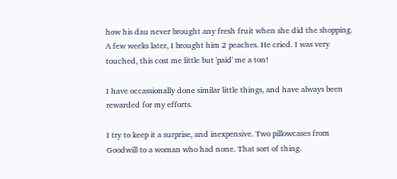how his dau never brought any fresh fruit when she did the shopping. A few weeks later, I brought him 2 peaches. He cried. I was very touched, this cost me little but 'paid' me a ton!

I have occassionally done similar little things, and have always been rewarded for my efforts.

I try to keep it a surprise, and inexpensive. Two pillowcases from Goodwill to a woman who had none. That sort of thing.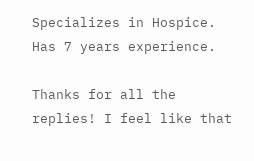Specializes in Hospice. Has 7 years experience.

Thanks for all the replies! I feel like that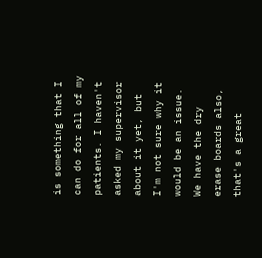is something that I can do for all of my patients. I haven't asked my supervisor about it yet, but I'm not sure why it would be an issue. We have the dry erase boards also, that's a great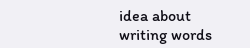idea about writing words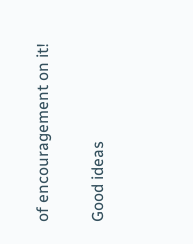of encouragement on it!

Good ideas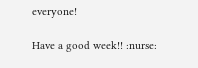everyone!

Have a good week!! :nurse: